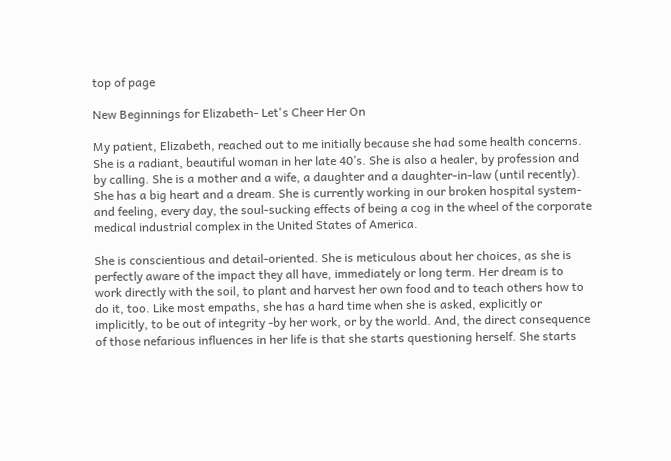top of page

New Beginnings for Elizabeth- Let's Cheer Her On

My patient, Elizabeth, reached out to me initially because she had some health concerns. She is a radiant, beautiful woman in her late 40’s. She is also a healer, by profession and by calling. She is a mother and a wife, a daughter and a daughter-in-law (until recently). She has a big heart and a dream. She is currently working in our broken hospital system- and feeling, every day, the soul-sucking effects of being a cog in the wheel of the corporate medical industrial complex in the United States of America.

She is conscientious and detail-oriented. She is meticulous about her choices, as she is perfectly aware of the impact they all have, immediately or long term. Her dream is to work directly with the soil, to plant and harvest her own food and to teach others how to do it, too. Like most empaths, she has a hard time when she is asked, explicitly or implicitly, to be out of integrity -by her work, or by the world. And, the direct consequence of those nefarious influences in her life is that she starts questioning herself. She starts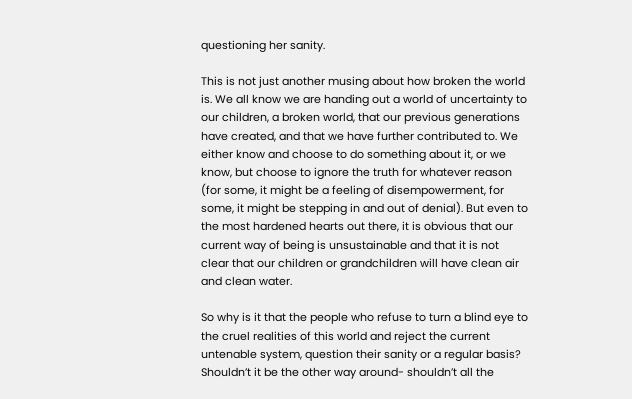questioning her sanity.

This is not just another musing about how broken the world is. We all know we are handing out a world of uncertainty to our children, a broken world, that our previous generations have created, and that we have further contributed to. We either know and choose to do something about it, or we know, but choose to ignore the truth for whatever reason (for some, it might be a feeling of disempowerment, for some, it might be stepping in and out of denial). But even to the most hardened hearts out there, it is obvious that our current way of being is unsustainable and that it is not clear that our children or grandchildren will have clean air and clean water.

So why is it that the people who refuse to turn a blind eye to the cruel realities of this world and reject the current untenable system, question their sanity or a regular basis? Shouldn’t it be the other way around- shouldn’t all the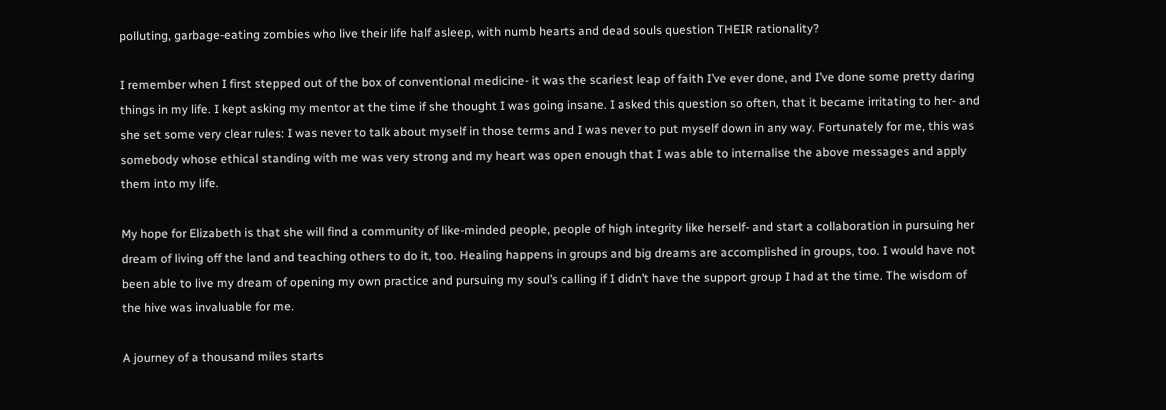polluting, garbage-eating zombies who live their life half asleep, with numb hearts and dead souls question THEIR rationality?

I remember when I first stepped out of the box of conventional medicine- it was the scariest leap of faith I’ve ever done, and I’ve done some pretty daring things in my life. I kept asking my mentor at the time if she thought I was going insane. I asked this question so often, that it became irritating to her- and she set some very clear rules: I was never to talk about myself in those terms and I was never to put myself down in any way. Fortunately for me, this was somebody whose ethical standing with me was very strong and my heart was open enough that I was able to internalise the above messages and apply them into my life.

My hope for Elizabeth is that she will find a community of like-minded people, people of high integrity like herself- and start a collaboration in pursuing her dream of living off the land and teaching others to do it, too. Healing happens in groups and big dreams are accomplished in groups, too. I would have not been able to live my dream of opening my own practice and pursuing my soul’s calling if I didn’t have the support group I had at the time. The wisdom of the hive was invaluable for me.

A journey of a thousand miles starts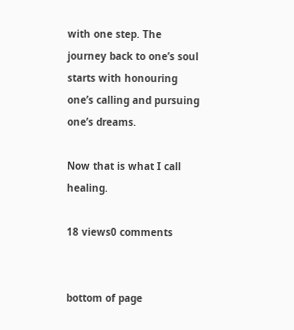with one step. The journey back to one’s soul starts with honouring one’s calling and pursuing one’s dreams.

Now that is what I call healing.

18 views0 comments


bottom of page